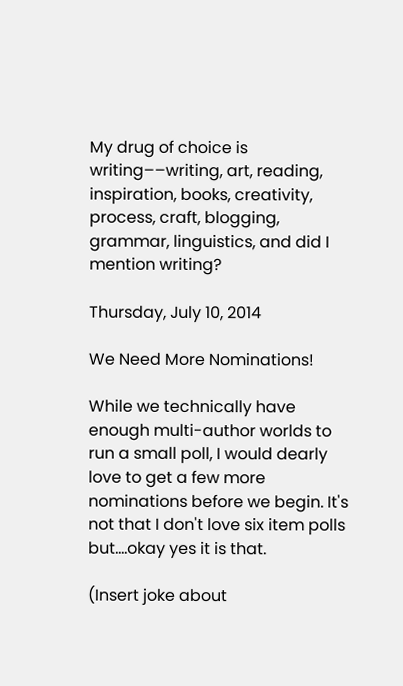My drug of choice is writing––writing, art, reading, inspiration, books, creativity, process, craft, blogging, grammar, linguistics, and did I mention writing?

Thursday, July 10, 2014

We Need More Nominations!

While we technically have enough multi-author worlds to run a small poll, I would dearly love to get a few more nominations before we begin. It's not that I don't love six item polls but....okay yes it is that.

(Insert joke about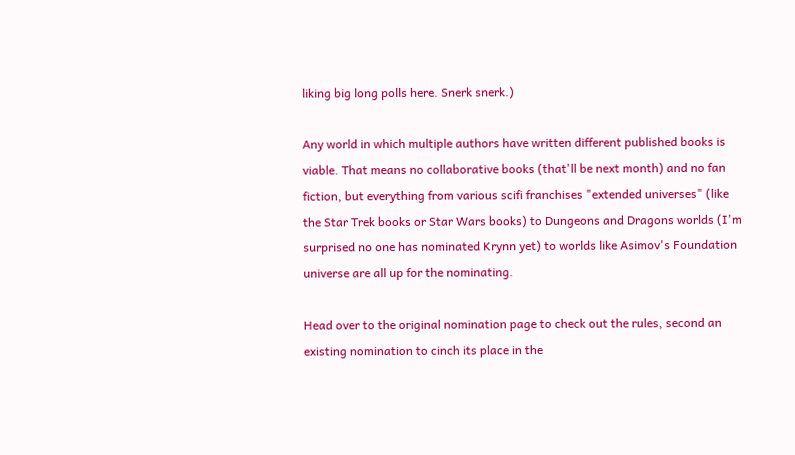liking big long polls here. Snerk snerk.)

Any world in which multiple authors have written different published books is viable. That means no collaborative books (that'll be next month) and no fan fiction, but everything from various scifi franchises "extended universes" (like the Star Trek books or Star Wars books) to Dungeons and Dragons worlds (I'm surprised no one has nominated Krynn yet) to worlds like Asimov's Foundation universe are all up for the nominating.

Head over to the original nomination page to check out the rules, second an existing nomination to cinch its place in the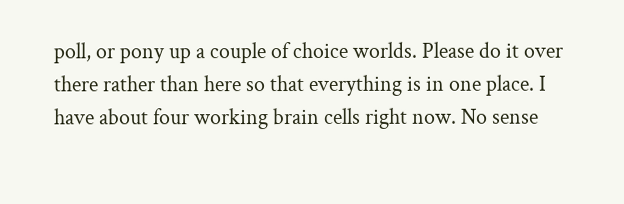poll, or pony up a couple of choice worlds. Please do it over there rather than here so that everything is in one place. I have about four working brain cells right now. No sense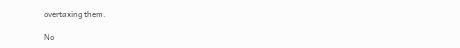overtaxing them.

No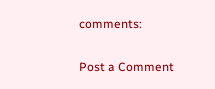comments:

Post a Comment